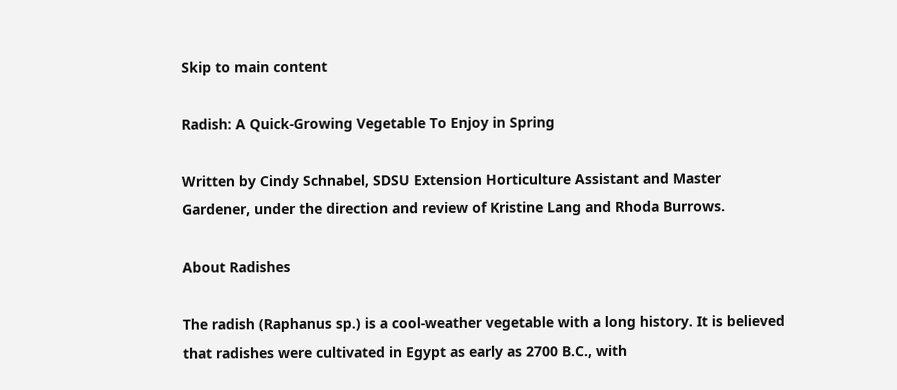Skip to main content

Radish: A Quick-Growing Vegetable To Enjoy in Spring

Written by Cindy Schnabel, SDSU Extension Horticulture Assistant and Master Gardener, under the direction and review of Kristine Lang and Rhoda Burrows.

About Radishes

The radish (Raphanus sp.) is a cool-weather vegetable with a long history. It is believed that radishes were cultivated in Egypt as early as 2700 B.C., with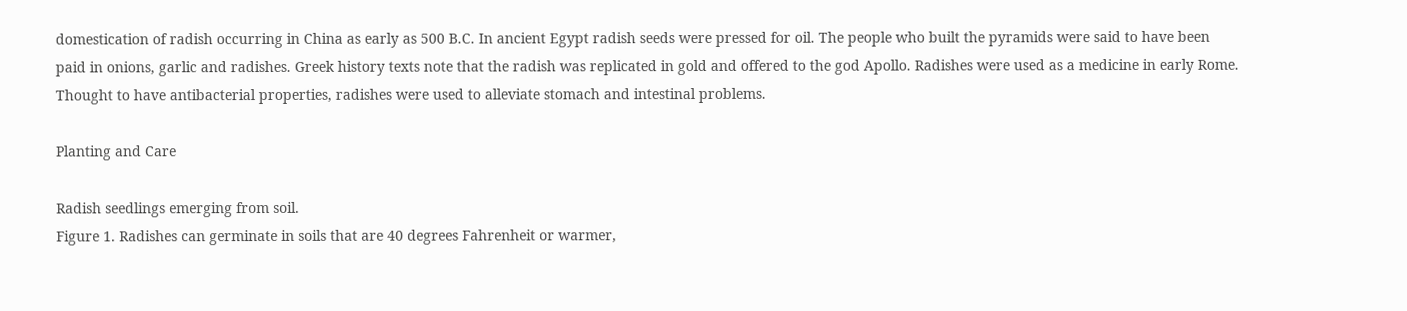domestication of radish occurring in China as early as 500 B.C. In ancient Egypt radish seeds were pressed for oil. The people who built the pyramids were said to have been paid in onions, garlic and radishes. Greek history texts note that the radish was replicated in gold and offered to the god Apollo. Radishes were used as a medicine in early Rome. Thought to have antibacterial properties, radishes were used to alleviate stomach and intestinal problems.

Planting and Care

Radish seedlings emerging from soil.
Figure 1. Radishes can germinate in soils that are 40 degrees Fahrenheit or warmer,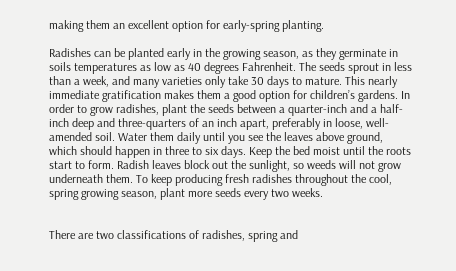making them an excellent option for early-spring planting.

Radishes can be planted early in the growing season, as they germinate in soils temperatures as low as 40 degrees Fahrenheit. The seeds sprout in less than a week, and many varieties only take 30 days to mature. This nearly immediate gratification makes them a good option for children’s gardens. In order to grow radishes, plant the seeds between a quarter-inch and a half-inch deep and three-quarters of an inch apart, preferably in loose, well-amended soil. Water them daily until you see the leaves above ground, which should happen in three to six days. Keep the bed moist until the roots start to form. Radish leaves block out the sunlight, so weeds will not grow underneath them. To keep producing fresh radishes throughout the cool, spring growing season, plant more seeds every two weeks.


There are two classifications of radishes, spring and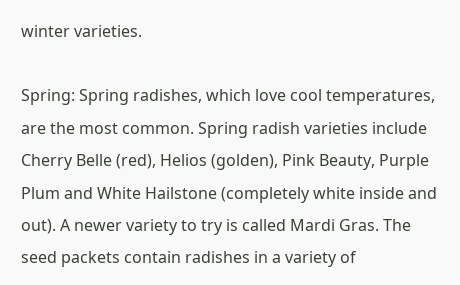winter varieties.

Spring: Spring radishes, which love cool temperatures, are the most common. Spring radish varieties include Cherry Belle (red), Helios (golden), Pink Beauty, Purple Plum and White Hailstone (completely white inside and out). A newer variety to try is called Mardi Gras. The seed packets contain radishes in a variety of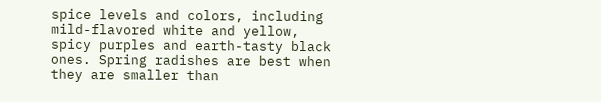spice levels and colors, including mild-flavored white and yellow, spicy purples and earth-tasty black ones. Spring radishes are best when they are smaller than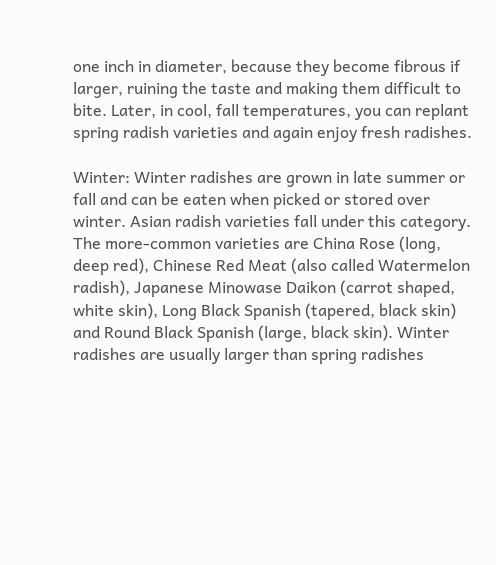one inch in diameter, because they become fibrous if larger, ruining the taste and making them difficult to bite. Later, in cool, fall temperatures, you can replant spring radish varieties and again enjoy fresh radishes.

Winter: Winter radishes are grown in late summer or fall and can be eaten when picked or stored over winter. Asian radish varieties fall under this category. The more-common varieties are China Rose (long, deep red), Chinese Red Meat (also called Watermelon radish), Japanese Minowase Daikon (carrot shaped, white skin), Long Black Spanish (tapered, black skin) and Round Black Spanish (large, black skin). Winter radishes are usually larger than spring radishes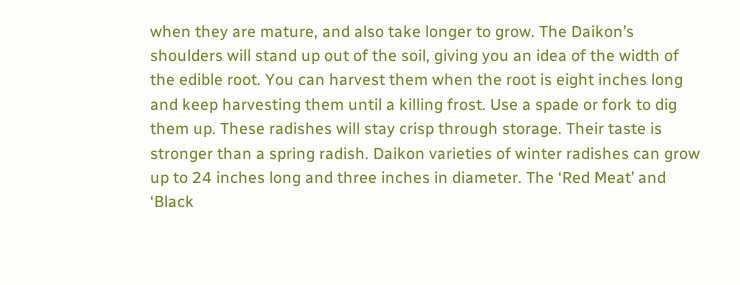when they are mature, and also take longer to grow. The Daikon’s shoulders will stand up out of the soil, giving you an idea of the width of the edible root. You can harvest them when the root is eight inches long and keep harvesting them until a killing frost. Use a spade or fork to dig them up. These radishes will stay crisp through storage. Their taste is stronger than a spring radish. Daikon varieties of winter radishes can grow up to 24 inches long and three inches in diameter. The ‘Red Meat’ and ‘Black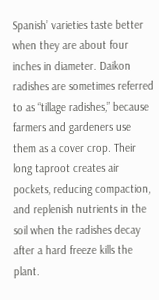Spanish’ varieties taste better when they are about four inches in diameter. Daikon radishes are sometimes referred to as “tillage radishes,” because farmers and gardeners use them as a cover crop. Their long taproot creates air pockets, reducing compaction, and replenish nutrients in the soil when the radishes decay after a hard freeze kills the plant.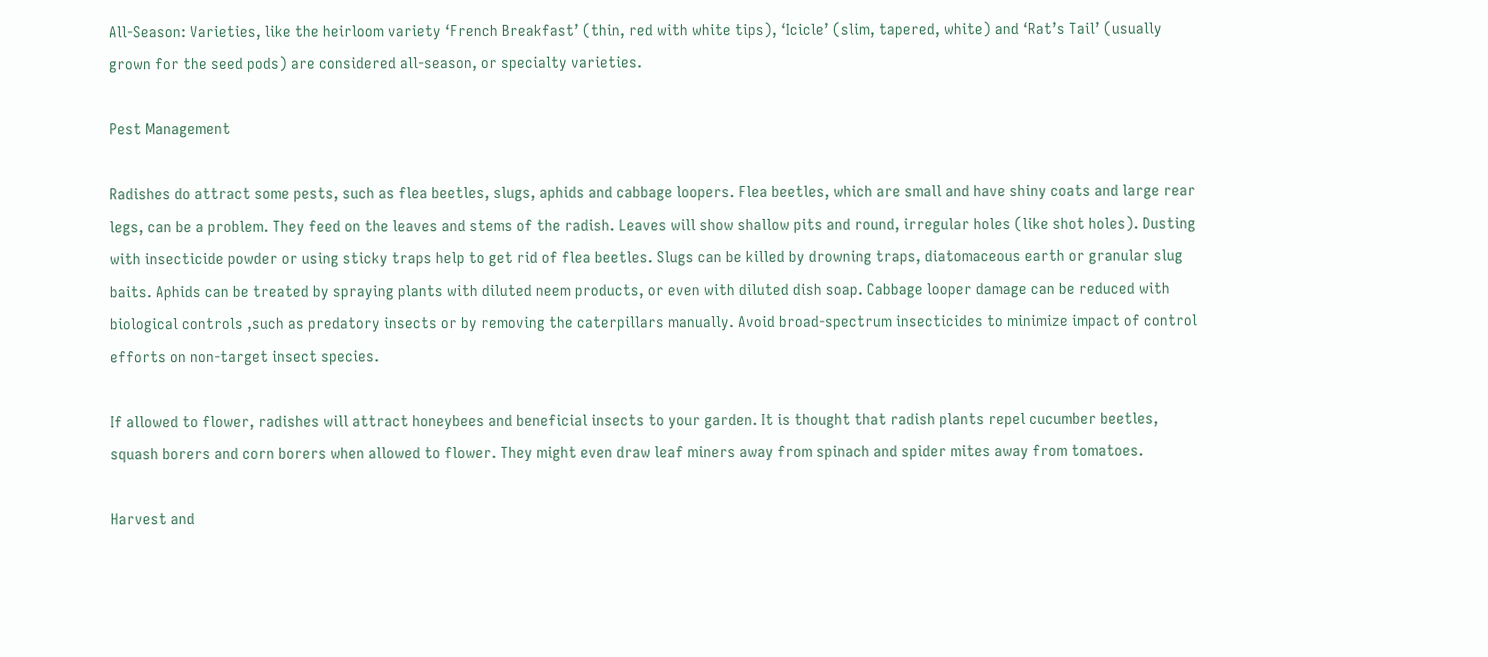All-Season: Varieties, like the heirloom variety ‘French Breakfast’ (thin, red with white tips), ‘Icicle’ (slim, tapered, white) and ‘Rat’s Tail’ (usually grown for the seed pods) are considered all-season, or specialty varieties.

Pest Management

Radishes do attract some pests, such as flea beetles, slugs, aphids and cabbage loopers. Flea beetles, which are small and have shiny coats and large rear legs, can be a problem. They feed on the leaves and stems of the radish. Leaves will show shallow pits and round, irregular holes (like shot holes). Dusting with insecticide powder or using sticky traps help to get rid of flea beetles. Slugs can be killed by drowning traps, diatomaceous earth or granular slug baits. Aphids can be treated by spraying plants with diluted neem products, or even with diluted dish soap. Cabbage looper damage can be reduced with biological controls ,such as predatory insects or by removing the caterpillars manually. Avoid broad-spectrum insecticides to minimize impact of control efforts on non-target insect species.

If allowed to flower, radishes will attract honeybees and beneficial insects to your garden. It is thought that radish plants repel cucumber beetles, squash borers and corn borers when allowed to flower. They might even draw leaf miners away from spinach and spider mites away from tomatoes.

Harvest and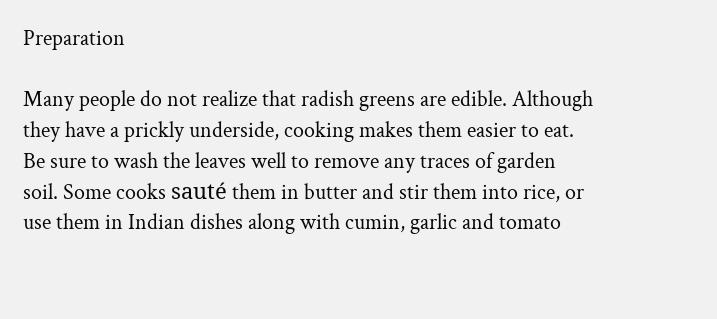Preparation

Many people do not realize that radish greens are edible. Although they have a prickly underside, cooking makes them easier to eat. Be sure to wash the leaves well to remove any traces of garden soil. Some cooks sauté them in butter and stir them into rice, or use them in Indian dishes along with cumin, garlic and tomato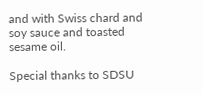and with Swiss chard and soy sauce and toasted sesame oil.

Special thanks to SDSU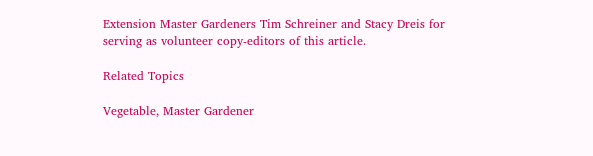Extension Master Gardeners Tim Schreiner and Stacy Dreis for serving as volunteer copy-editors of this article.

Related Topics

Vegetable, Master Gardener